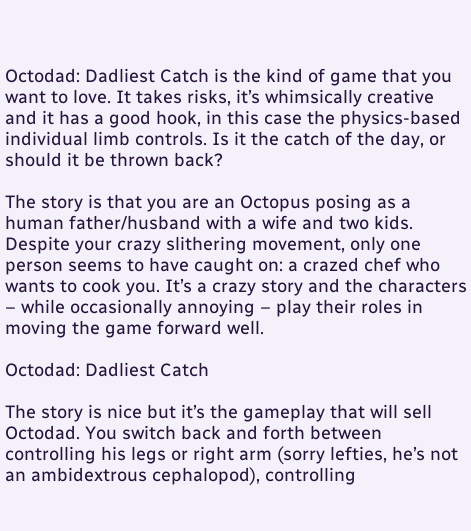Octodad: Dadliest Catch is the kind of game that you want to love. It takes risks, it’s whimsically creative and it has a good hook, in this case the physics-based individual limb controls. Is it the catch of the day, or should it be thrown back?

The story is that you are an Octopus posing as a human father/husband with a wife and two kids. Despite your crazy slithering movement, only one person seems to have caught on: a crazed chef who wants to cook you. It’s a crazy story and the characters – while occasionally annoying – play their roles in moving the game forward well.

Octodad: Dadliest Catch

The story is nice but it’s the gameplay that will sell Octodad. You switch back and forth between controlling his legs or right arm (sorry lefties, he’s not an ambidextrous cephalopod), controlling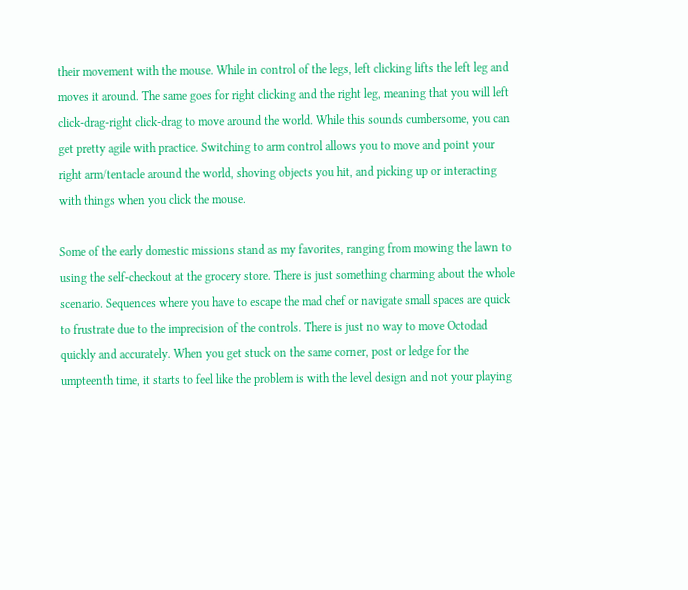their movement with the mouse. While in control of the legs, left clicking lifts the left leg and moves it around. The same goes for right clicking and the right leg, meaning that you will left click-drag-right click-drag to move around the world. While this sounds cumbersome, you can get pretty agile with practice. Switching to arm control allows you to move and point your right arm/tentacle around the world, shoving objects you hit, and picking up or interacting with things when you click the mouse.

Some of the early domestic missions stand as my favorites, ranging from mowing the lawn to using the self-checkout at the grocery store. There is just something charming about the whole scenario. Sequences where you have to escape the mad chef or navigate small spaces are quick to frustrate due to the imprecision of the controls. There is just no way to move Octodad quickly and accurately. When you get stuck on the same corner, post or ledge for the umpteenth time, it starts to feel like the problem is with the level design and not your playing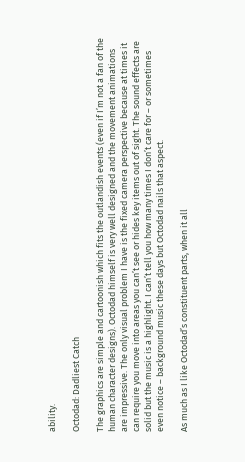ability.

Octodad: Dadliest Catch

The graphics are simple and cartoonish which fits the outlandish events (even if I’m not a fan of the human character designs). Octodad himself is very well designed and the movement animations are impressive. The only visual problem I have is the fixed camera perspective because at times it can require you move into areas you can’t see or hides key items out of sight. The sound effects are solid but the music is a highlight. I can’t tell you how many times I don’t care for – or sometimes even notice – background music these days but Octodad nails that aspect.

As much as I like Octodad’s constituent parts, when it all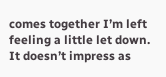comes together I’m left feeling a little let down. It doesn’t impress as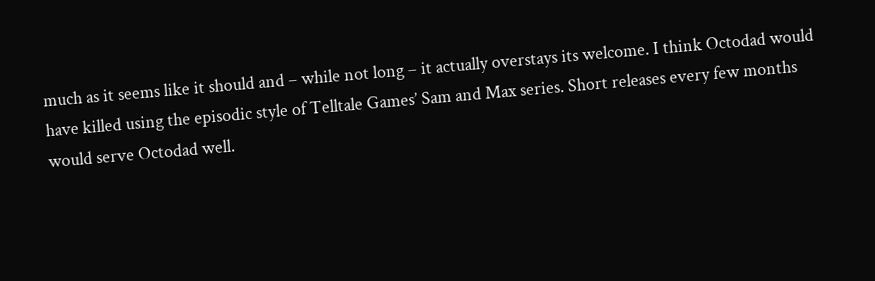much as it seems like it should and – while not long – it actually overstays its welcome. I think Octodad would have killed using the episodic style of Telltale Games’ Sam and Max series. Short releases every few months would serve Octodad well.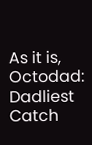As it is, Octodad: Dadliest Catch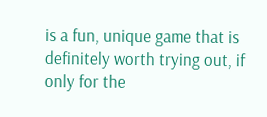is a fun, unique game that is definitely worth trying out, if only for the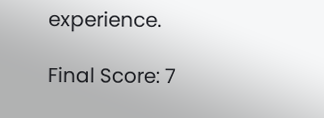experience.

Final Score: 7